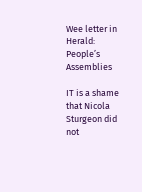Wee letter in Herald: People’s Assemblies

IT is a shame that Nicola Sturgeon did not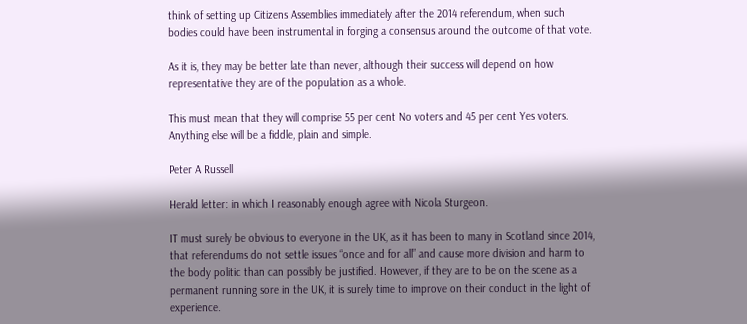think of setting up Citizens Assemblies immediately after the 2014 referendum, when such bodies could have been instrumental in forging a consensus around the outcome of that vote.

As it is, they may be better late than never, although their success will depend on how representative they are of the population as a whole.

This must mean that they will comprise 55 per cent No voters and 45 per cent Yes voters. Anything else will be a fiddle, plain and simple.

Peter A Russell

Herald letter: in which I reasonably enough agree with Nicola Sturgeon.

IT must surely be obvious to everyone in the UK, as it has been to many in Scotland since 2014, that referendums do not settle issues “once and for all” and cause more division and harm to the body politic than can possibly be justified. However, if they are to be on the scene as a permanent running sore in the UK, it is surely time to improve on their conduct in the light of experience.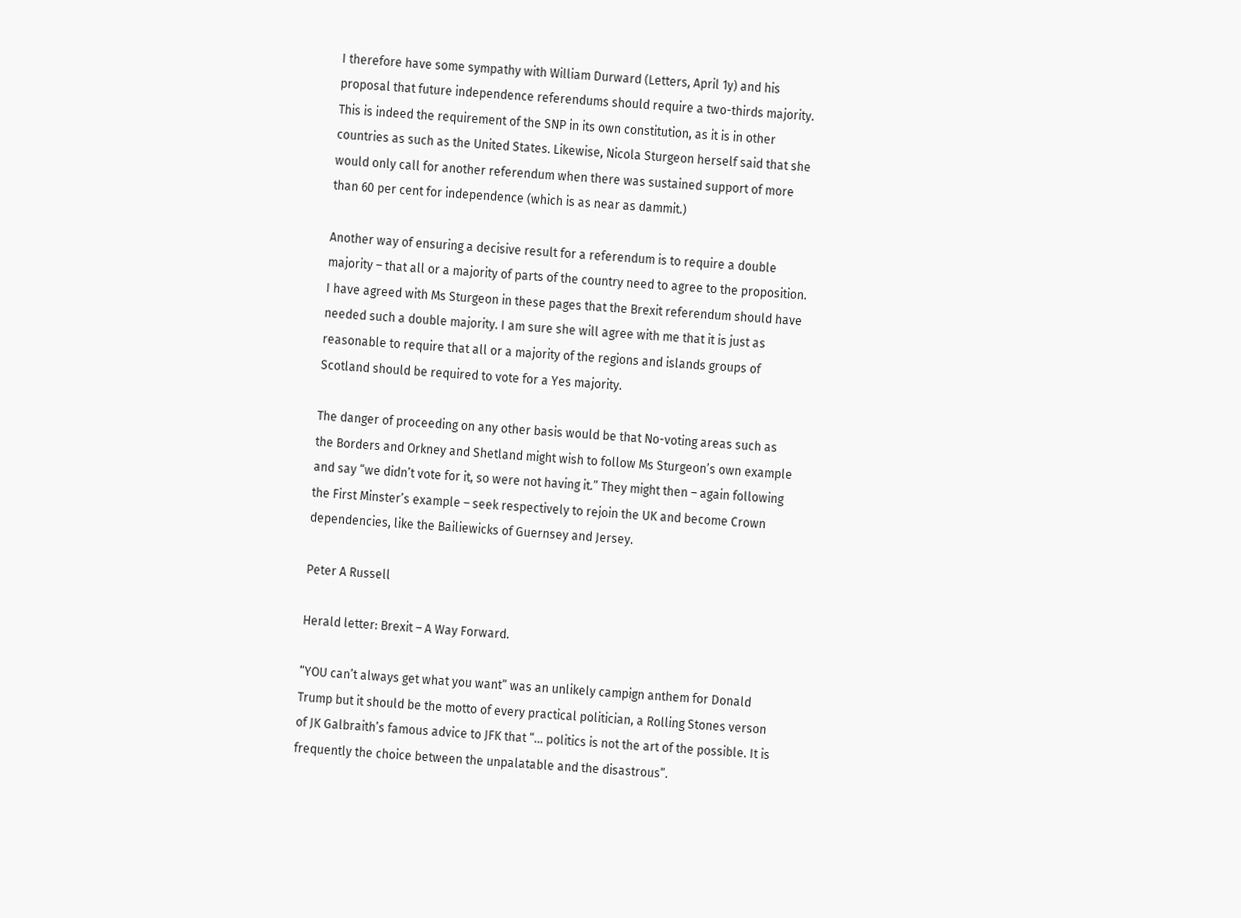I therefore have some sympathy with William Durward (Letters, April 1y) and his proposal that future independence referendums should require a two-thirds majority. This is indeed the requirement of the SNP in its own constitution, as it is in other countries as such as the United States. Likewise, Nicola Sturgeon herself said that she would only call for another referendum when there was sustained support of more than 60 per cent for independence (which is as near as dammit.)

Another way of ensuring a decisive result for a referendum is to require a double majority – that all or a majority of parts of the country need to agree to the proposition. I have agreed with Ms Sturgeon in these pages that the Brexit referendum should have needed such a double majority. I am sure she will agree with me that it is just as reasonable to require that all or a majority of the regions and islands groups of Scotland should be required to vote for a Yes majority.

The danger of proceeding on any other basis would be that No-voting areas such as the Borders and Orkney and Shetland might wish to follow Ms Sturgeon’s own example and say “we didn’t vote for it, so were not having it.” They might then – again following the First Minster’s example – seek respectively to rejoin the UK and become Crown dependencies, like the Bailiewicks of Guernsey and Jersey.

Peter A Russell

Herald letter: Brexit – A Way Forward.

“YOU can’t always get what you want” was an unlikely campign anthem for Donald Trump but it should be the motto of every practical politician, a Rolling Stones verson of JK Galbraith’s famous advice to JFK that “… politics is not the art of the possible. It is frequently the choice between the unpalatable and the disastrous”.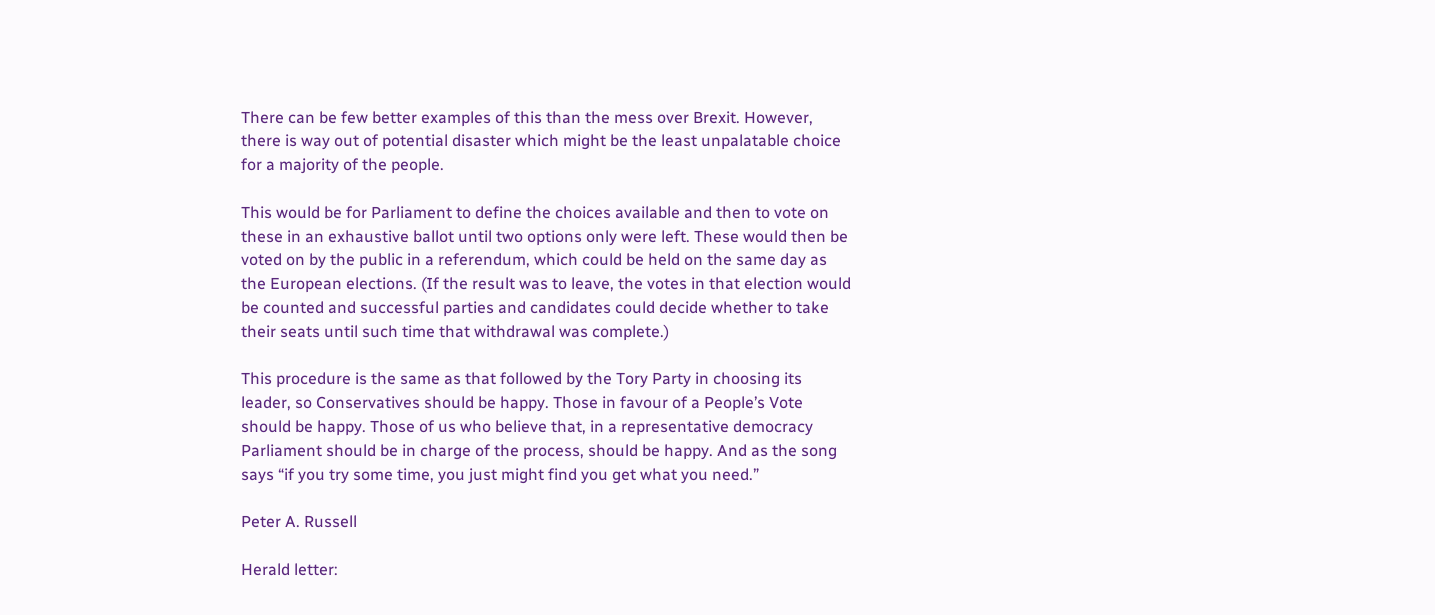There can be few better examples of this than the mess over Brexit. However, there is way out of potential disaster which might be the least unpalatable choice for a majority of the people.

This would be for Parliament to define the choices available and then to vote on these in an exhaustive ballot until two options only were left. These would then be voted on by the public in a referendum, which could be held on the same day as the European elections. (If the result was to leave, the votes in that election would be counted and successful parties and candidates could decide whether to take their seats until such time that withdrawal was complete.)

This procedure is the same as that followed by the Tory Party in choosing its leader, so Conservatives should be happy. Those in favour of a People’s Vote should be happy. Those of us who believe that, in a representative democracy Parliament should be in charge of the process, should be happy. And as the song says “if you try some time, you just might find you get what you need.”

Peter A. Russell

Herald letter: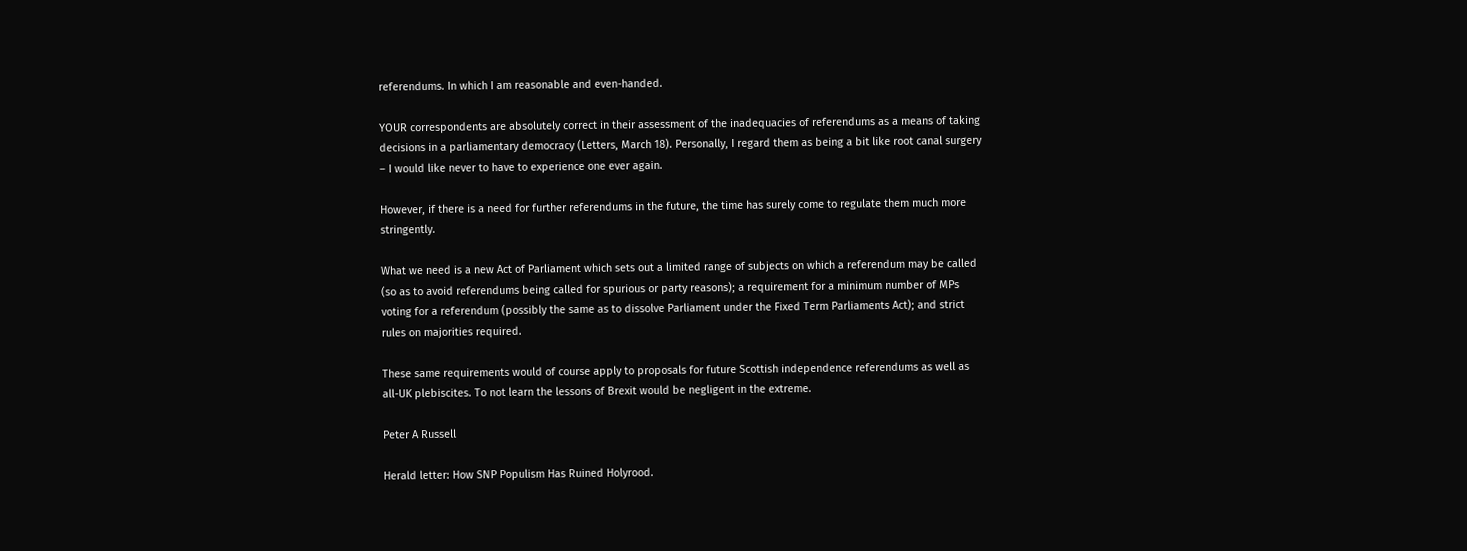referendums. In which I am reasonable and even-handed.

YOUR correspondents are absolutely correct in their assessment of the inadequacies of referendums as a means of taking decisions in a parliamentary democracy (Letters, March 18). Personally, I regard them as being a bit like root canal surgery – I would like never to have to experience one ever again.

However, if there is a need for further referendums in the future, the time has surely come to regulate them much more stringently.

What we need is a new Act of Parliament which sets out a limited range of subjects on which a referendum may be called (so as to avoid referendums being called for spurious or party reasons); a requirement for a minimum number of MPs voting for a referendum (possibly the same as to dissolve Parliament under the Fixed Term Parliaments Act); and strict rules on majorities required.

These same requirements would of course apply to proposals for future Scottish independence referendums as well as all-UK plebiscites. To not learn the lessons of Brexit would be negligent in the extreme.

Peter A Russell

Herald letter: How SNP Populism Has Ruined Holyrood.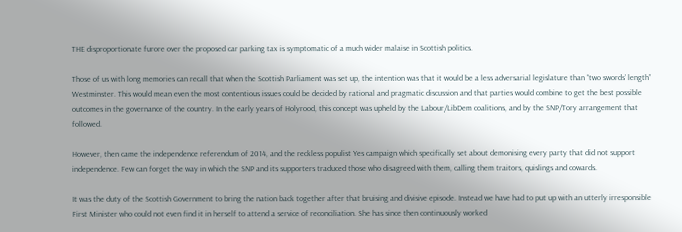THE disproportionate furore over the proposed car parking tax is symptomatic of a much wider malaise in Scottish politics.

Those of us with long memories can recall that when the Scottish Parliament was set up, the intention was that it would be a less adversarial legislature than “two swords’ length” Westminster. This would mean even the most contentious issues could be decided by rational and pragmatic discussion and that parties would combine to get the best possible outcomes in the governance of the country. In the early years of Holyrood, this concept was upheld by the Labour/LibDem coalitions, and by the SNP/Tory arrangement that followed.

However, then came the independence referendum of 2014, and the reckless populist Yes campaign which specifically set about demonising every party that did not support independence. Few can forget the way in which the SNP and its supporters traduced those who disagreed with them, calling them traitors, quislings and cowards.

It was the duty of the Scottish Government to bring the nation back together after that bruising and divisive episode. Instead we have had to put up with an utterly irresponsible First Minister who could not even find it in herself to attend a service of reconciliation. She has since then continuously worked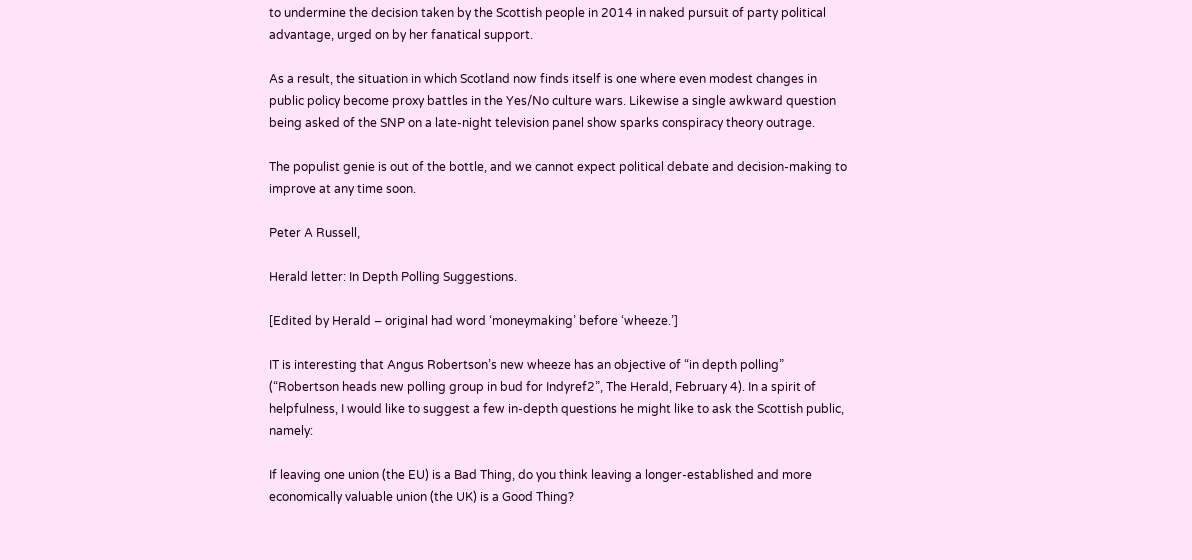to undermine the decision taken by the Scottish people in 2014 in naked pursuit of party political advantage, urged on by her fanatical support.

As a result, the situation in which Scotland now finds itself is one where even modest changes in public policy become proxy battles in the Yes/No culture wars. Likewise a single awkward question being asked of the SNP on a late-night television panel show sparks conspiracy theory outrage.

The populist genie is out of the bottle, and we cannot expect political debate and decision-making to improve at any time soon.

Peter A Russell,

Herald letter: In Depth Polling Suggestions.

[Edited by Herald – original had word ‘moneymaking’ before ‘wheeze.’]

IT is interesting that Angus Robertson’s new wheeze has an objective of “in depth polling” (“Robertson heads new polling group in bud for Indyref2”, The Herald, February 4). In a spirit of helpfulness, I would like to suggest a few in-depth questions he might like to ask the Scottish public, namely:

If leaving one union (the EU) is a Bad Thing, do you think leaving a longer-established and more economically valuable union (the UK) is a Good Thing?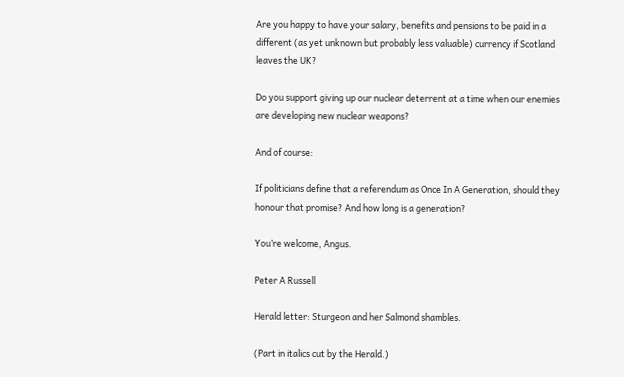Are you happy to have your salary, benefits and pensions to be paid in a different (as yet unknown but probably less valuable) currency if Scotland leaves the UK?

Do you support giving up our nuclear deterrent at a time when our enemies are developing new nuclear weapons?

And of course:

If politicians define that a referendum as Once In A Generation, should they honour that promise? And how long is a generation?

You’re welcome, Angus.

Peter A Russell

Herald letter: Sturgeon and her Salmond shambles.

(Part in italics cut by the Herald.)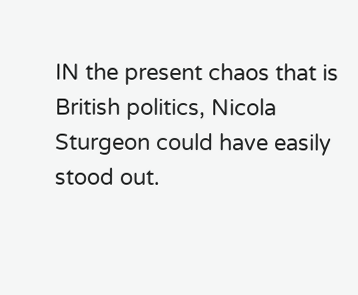IN the present chaos that is British politics, Nicola Sturgeon could have easily stood out.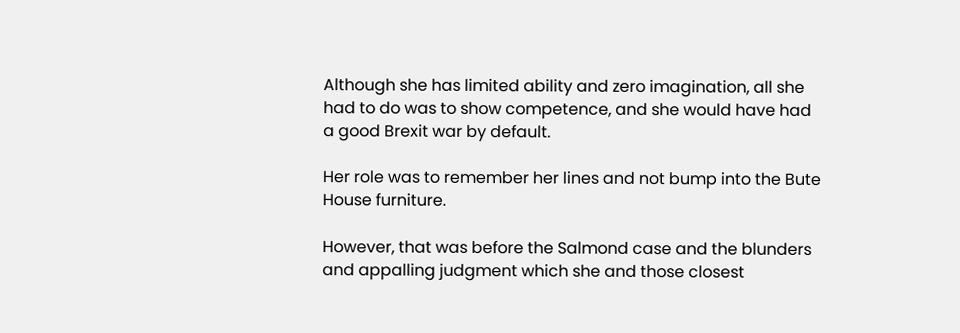Although she has limited ability and zero imagination, all she had to do was to show competence, and she would have had a good Brexit war by default.

Her role was to remember her lines and not bump into the Bute House furniture.

However, that was before the Salmond case and the blunders and appalling judgment which she and those closest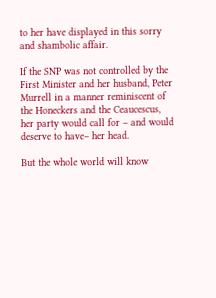to her have displayed in this sorry and shambolic affair.

If the SNP was not controlled by the First Minister and her husband, Peter Murrell in a manner reminiscent of the Honeckers and the Ceaucescus, her party would call for – and would deserve to have– her head.

But the whole world will know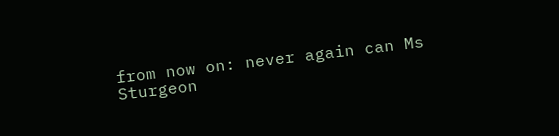from now on: never again can Ms Sturgeon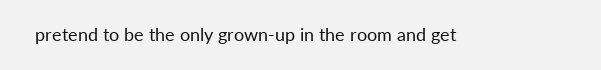pretend to be the only grown-up in the room and get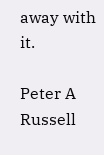away with it.

Peter A Russell